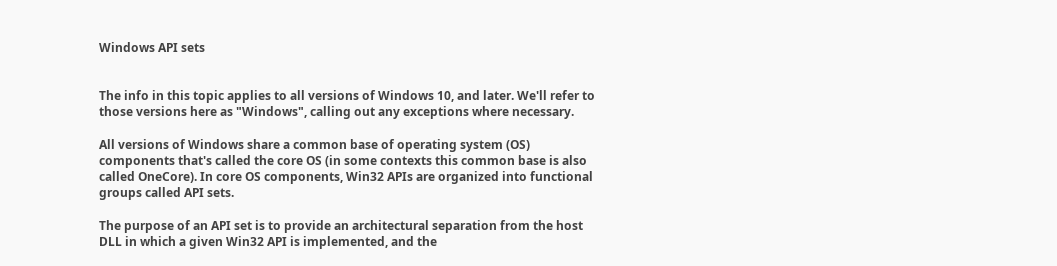Windows API sets


The info in this topic applies to all versions of Windows 10, and later. We'll refer to those versions here as "Windows", calling out any exceptions where necessary.

All versions of Windows share a common base of operating system (OS) components that's called the core OS (in some contexts this common base is also called OneCore). In core OS components, Win32 APIs are organized into functional groups called API sets.

The purpose of an API set is to provide an architectural separation from the host DLL in which a given Win32 API is implemented, and the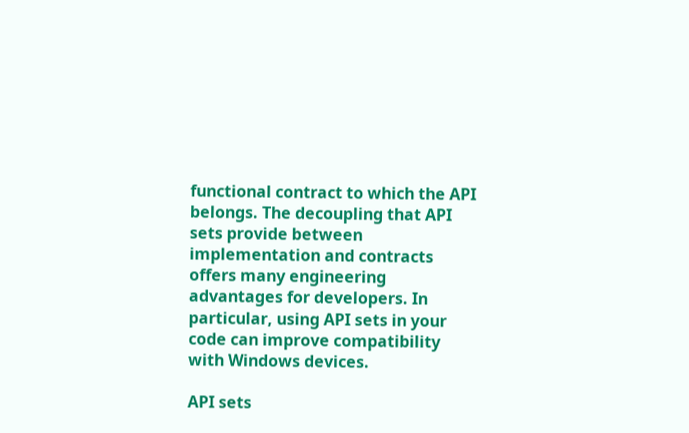functional contract to which the API belongs. The decoupling that API sets provide between implementation and contracts offers many engineering advantages for developers. In particular, using API sets in your code can improve compatibility with Windows devices.

API sets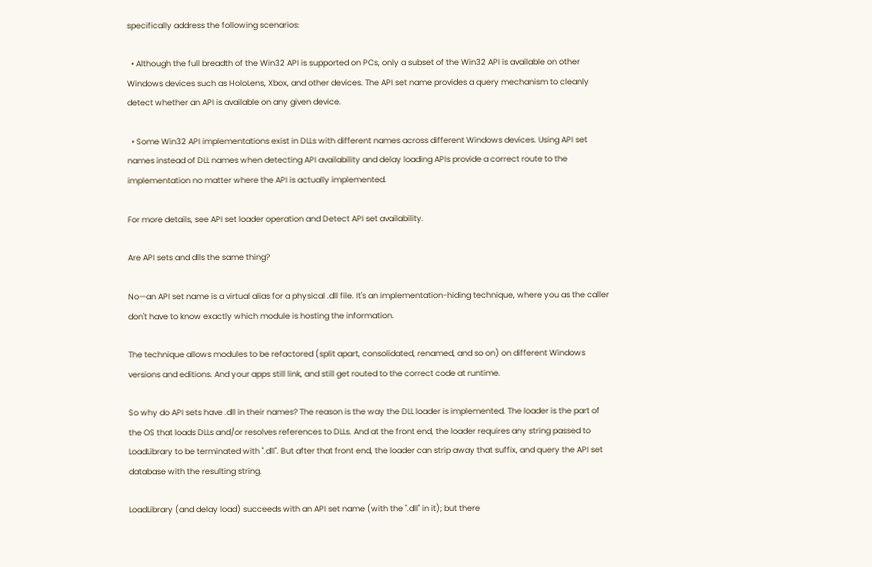specifically address the following scenarios:

  • Although the full breadth of the Win32 API is supported on PCs, only a subset of the Win32 API is available on other Windows devices such as HoloLens, Xbox, and other devices. The API set name provides a query mechanism to cleanly detect whether an API is available on any given device.

  • Some Win32 API implementations exist in DLLs with different names across different Windows devices. Using API set names instead of DLL names when detecting API availability and delay loading APIs provide a correct route to the implementation no matter where the API is actually implemented.

For more details, see API set loader operation and Detect API set availability.

Are API sets and dlls the same thing?

No—an API set name is a virtual alias for a physical .dll file. It's an implementation-hiding technique, where you as the caller don't have to know exactly which module is hosting the information.

The technique allows modules to be refactored (split apart, consolidated, renamed, and so on) on different Windows versions and editions. And your apps still link, and still get routed to the correct code at runtime.

So why do API sets have .dll in their names? The reason is the way the DLL loader is implemented. The loader is the part of the OS that loads DLLs and/or resolves references to DLLs. And at the front end, the loader requires any string passed to LoadLibrary to be terminated with ".dll". But after that front end, the loader can strip away that suffix, and query the API set database with the resulting string.

LoadLibrary (and delay load) succeeds with an API set name (with the ".dll" in it); but there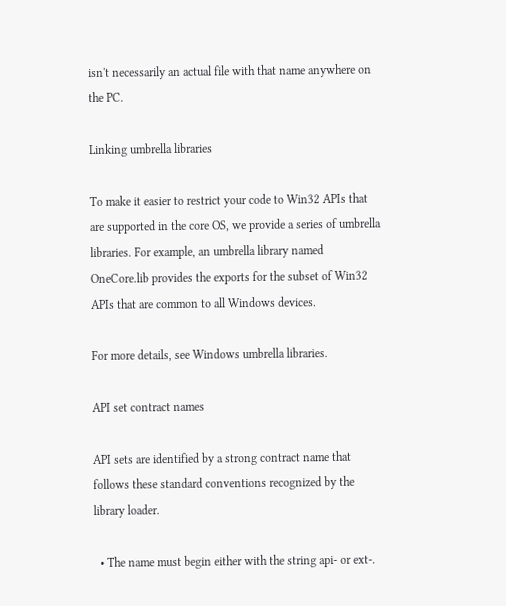isn't necessarily an actual file with that name anywhere on the PC.

Linking umbrella libraries

To make it easier to restrict your code to Win32 APIs that are supported in the core OS, we provide a series of umbrella libraries. For example, an umbrella library named OneCore.lib provides the exports for the subset of Win32 APIs that are common to all Windows devices.

For more details, see Windows umbrella libraries.

API set contract names

API sets are identified by a strong contract name that follows these standard conventions recognized by the library loader.

  • The name must begin either with the string api- or ext-.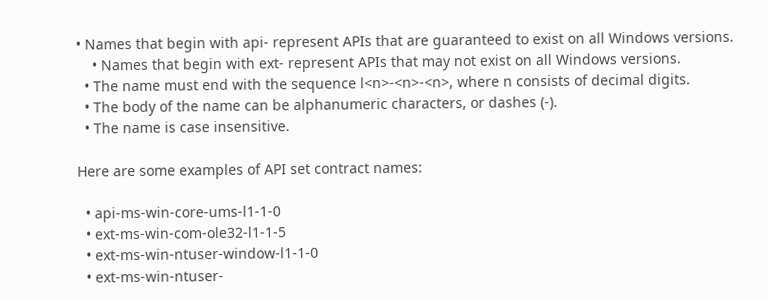• Names that begin with api- represent APIs that are guaranteed to exist on all Windows versions.
    • Names that begin with ext- represent APIs that may not exist on all Windows versions.
  • The name must end with the sequence l<n>-<n>-<n>, where n consists of decimal digits.
  • The body of the name can be alphanumeric characters, or dashes (-).
  • The name is case insensitive.

Here are some examples of API set contract names:

  • api-ms-win-core-ums-l1-1-0
  • ext-ms-win-com-ole32-l1-1-5
  • ext-ms-win-ntuser-window-l1-1-0
  • ext-ms-win-ntuser-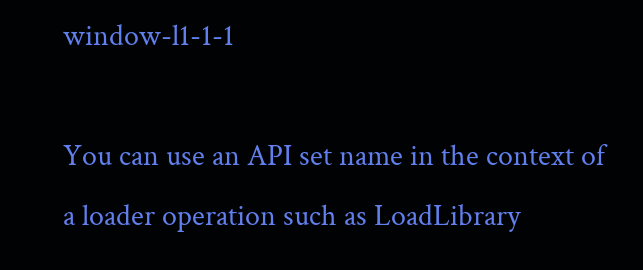window-l1-1-1

You can use an API set name in the context of a loader operation such as LoadLibrary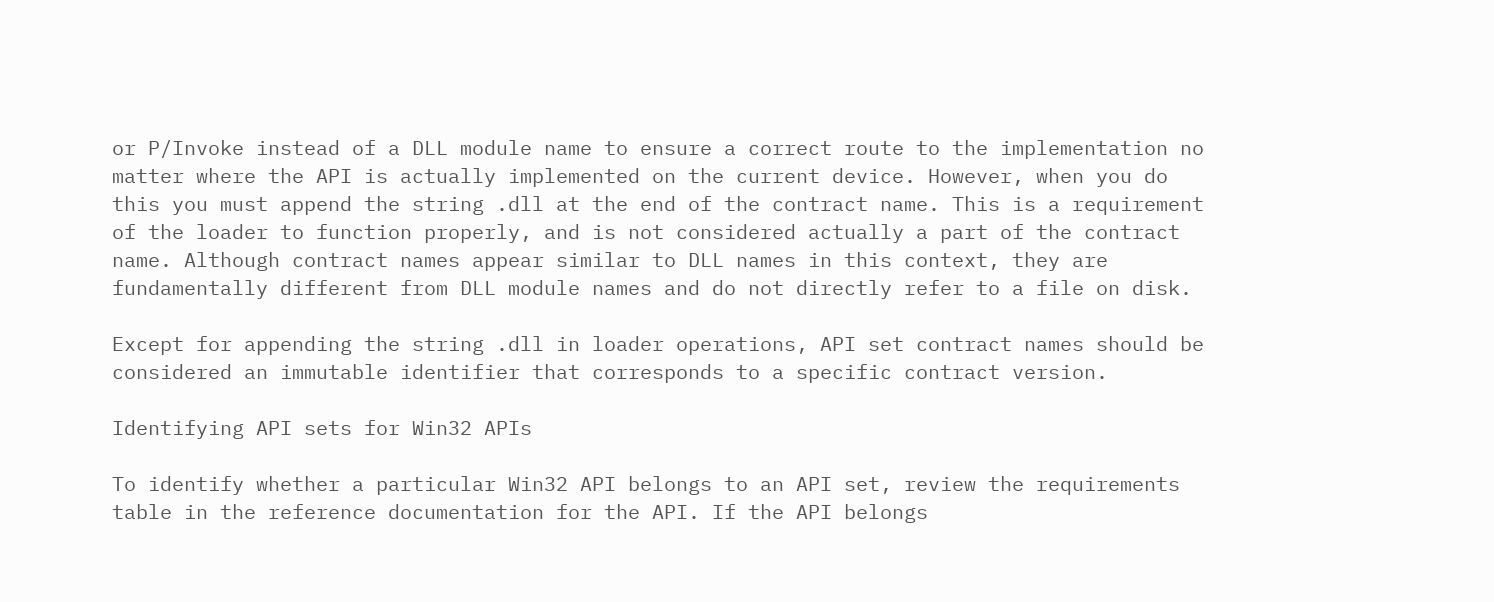or P/Invoke instead of a DLL module name to ensure a correct route to the implementation no matter where the API is actually implemented on the current device. However, when you do this you must append the string .dll at the end of the contract name. This is a requirement of the loader to function properly, and is not considered actually a part of the contract name. Although contract names appear similar to DLL names in this context, they are fundamentally different from DLL module names and do not directly refer to a file on disk.

Except for appending the string .dll in loader operations, API set contract names should be considered an immutable identifier that corresponds to a specific contract version.

Identifying API sets for Win32 APIs

To identify whether a particular Win32 API belongs to an API set, review the requirements table in the reference documentation for the API. If the API belongs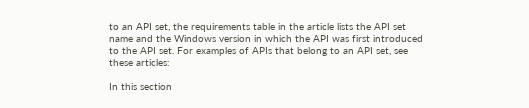to an API set, the requirements table in the article lists the API set name and the Windows version in which the API was first introduced to the API set. For examples of APIs that belong to an API set, see these articles:

In this section